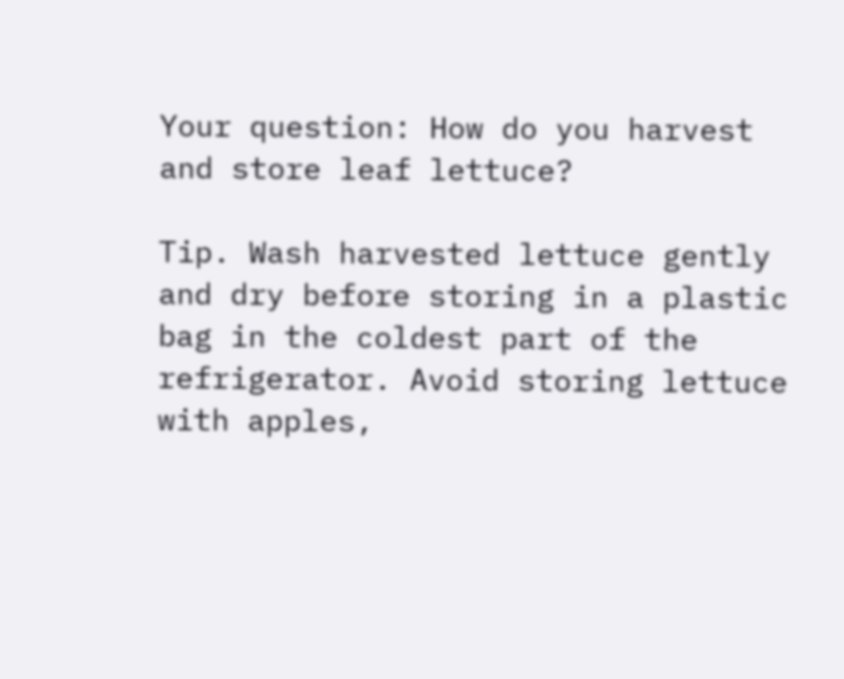Your question: How do you harvest and store leaf lettuce?

Tip. Wash harvested lettuce gently and dry before storing in a plastic bag in the coldest part of the refrigerator. Avoid storing lettuce with apples,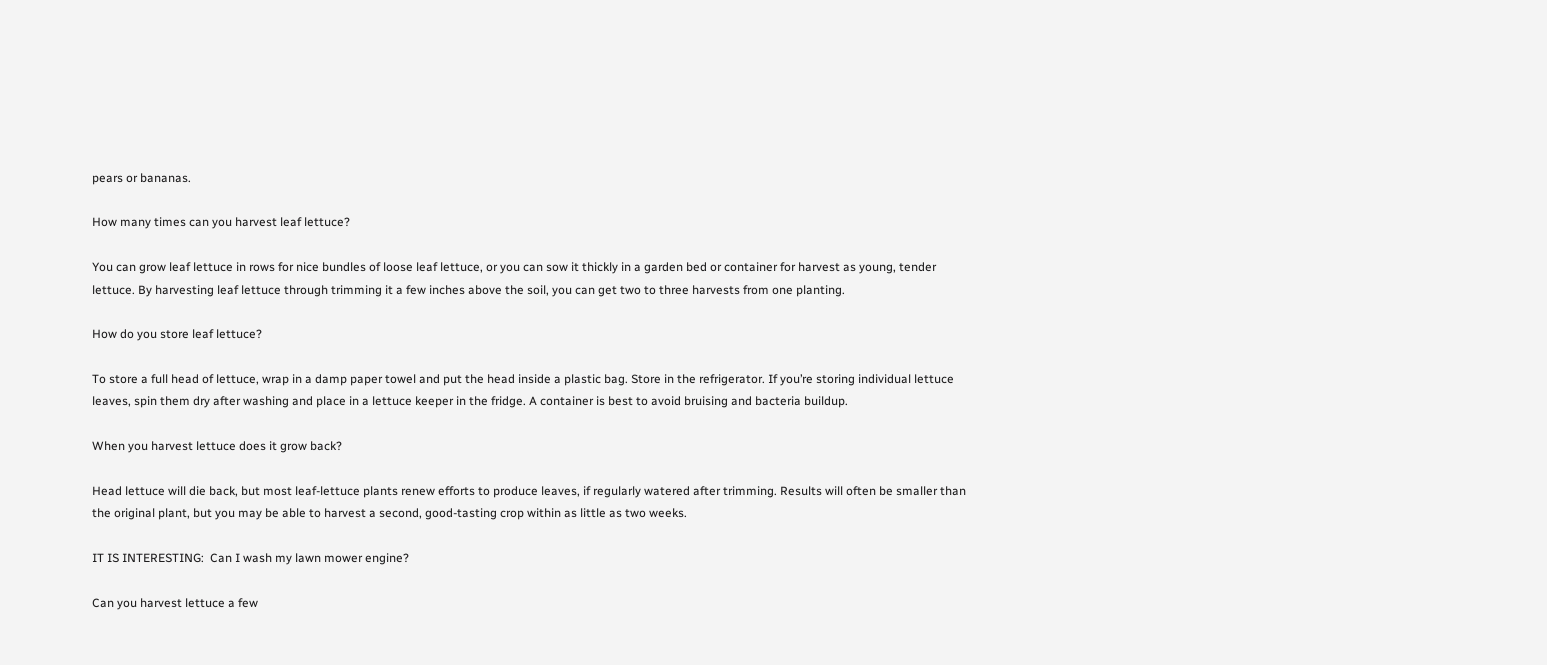pears or bananas.

How many times can you harvest leaf lettuce?

You can grow leaf lettuce in rows for nice bundles of loose leaf lettuce, or you can sow it thickly in a garden bed or container for harvest as young, tender lettuce. By harvesting leaf lettuce through trimming it a few inches above the soil, you can get two to three harvests from one planting.

How do you store leaf lettuce?

To store a full head of lettuce, wrap in a damp paper towel and put the head inside a plastic bag. Store in the refrigerator. If you’re storing individual lettuce leaves, spin them dry after washing and place in a lettuce keeper in the fridge. A container is best to avoid bruising and bacteria buildup.

When you harvest lettuce does it grow back?

Head lettuce will die back, but most leaf-lettuce plants renew efforts to produce leaves, if regularly watered after trimming. Results will often be smaller than the original plant, but you may be able to harvest a second, good-tasting crop within as little as two weeks.

IT IS INTERESTING:  Can I wash my lawn mower engine?

Can you harvest lettuce a few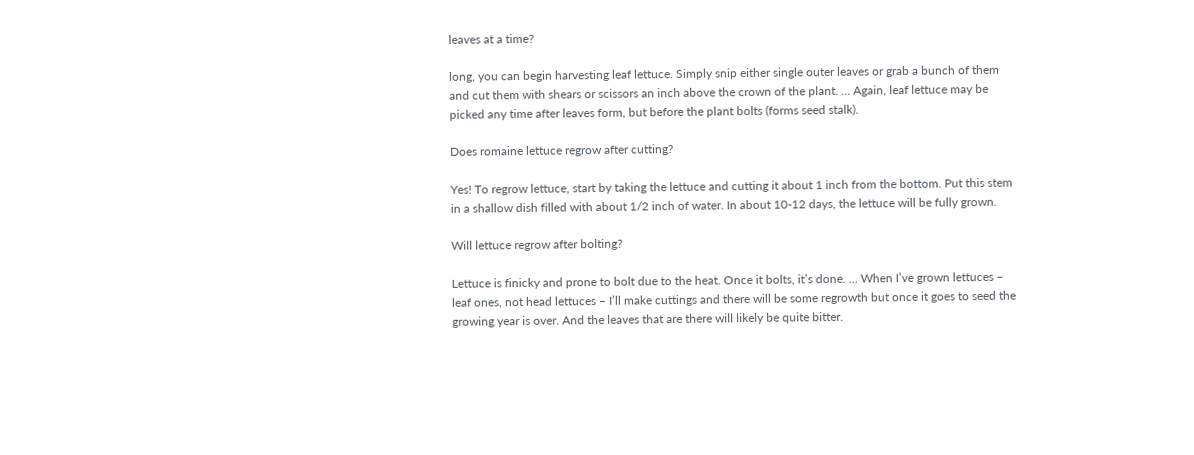leaves at a time?

long, you can begin harvesting leaf lettuce. Simply snip either single outer leaves or grab a bunch of them and cut them with shears or scissors an inch above the crown of the plant. … Again, leaf lettuce may be picked any time after leaves form, but before the plant bolts (forms seed stalk).

Does romaine lettuce regrow after cutting?

Yes! To regrow lettuce, start by taking the lettuce and cutting it about 1 inch from the bottom. Put this stem in a shallow dish filled with about 1/2 inch of water. In about 10-12 days, the lettuce will be fully grown.

Will lettuce regrow after bolting?

Lettuce is finicky and prone to bolt due to the heat. Once it bolts, it’s done. … When I’ve grown lettuces – leaf ones, not head lettuces – I’ll make cuttings and there will be some regrowth but once it goes to seed the growing year is over. And the leaves that are there will likely be quite bitter.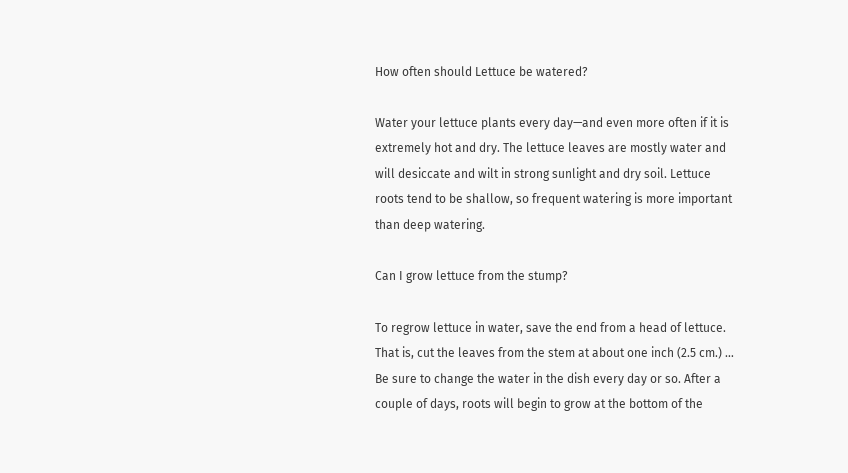How often should Lettuce be watered?

Water your lettuce plants every day—and even more often if it is extremely hot and dry. The lettuce leaves are mostly water and will desiccate and wilt in strong sunlight and dry soil. Lettuce roots tend to be shallow, so frequent watering is more important than deep watering.

Can I grow lettuce from the stump?

To regrow lettuce in water, save the end from a head of lettuce. That is, cut the leaves from the stem at about one inch (2.5 cm.) … Be sure to change the water in the dish every day or so. After a couple of days, roots will begin to grow at the bottom of the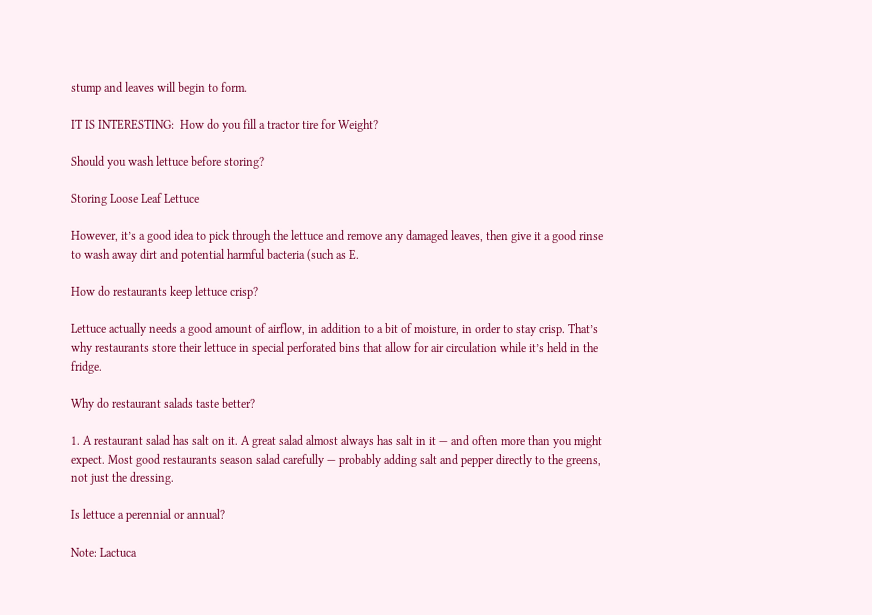stump and leaves will begin to form.

IT IS INTERESTING:  How do you fill a tractor tire for Weight?

Should you wash lettuce before storing?

Storing Loose Leaf Lettuce

However, it’s a good idea to pick through the lettuce and remove any damaged leaves, then give it a good rinse to wash away dirt and potential harmful bacteria (such as E.

How do restaurants keep lettuce crisp?

Lettuce actually needs a good amount of airflow, in addition to a bit of moisture, in order to stay crisp. That’s why restaurants store their lettuce in special perforated bins that allow for air circulation while it’s held in the fridge.

Why do restaurant salads taste better?

1. A restaurant salad has salt on it. A great salad almost always has salt in it — and often more than you might expect. Most good restaurants season salad carefully — probably adding salt and pepper directly to the greens, not just the dressing.

Is lettuce a perennial or annual?

Note: Lactuca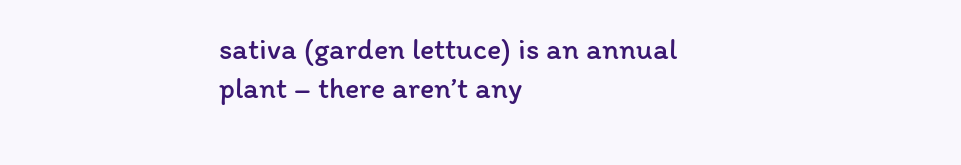sativa (garden lettuce) is an annual plant – there aren’t any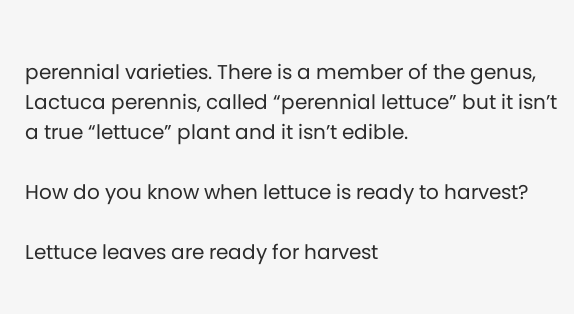perennial varieties. There is a member of the genus, Lactuca perennis, called “perennial lettuce” but it isn’t a true “lettuce” plant and it isn’t edible.

How do you know when lettuce is ready to harvest?

Lettuce leaves are ready for harvest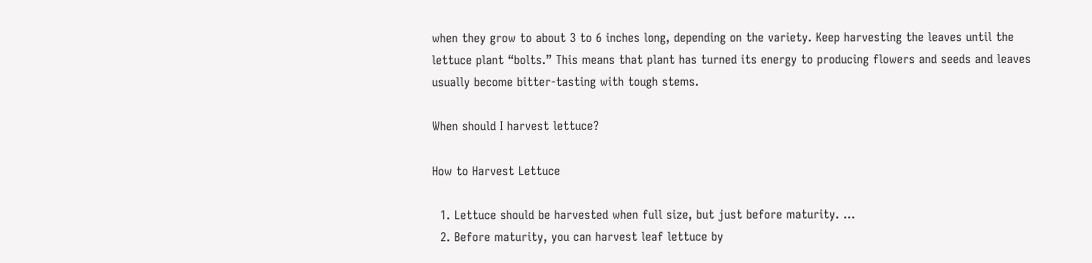when they grow to about 3 to 6 inches long, depending on the variety. Keep harvesting the leaves until the lettuce plant “bolts.” This means that plant has turned its energy to producing flowers and seeds and leaves usually become bitter-tasting with tough stems.

When should I harvest lettuce?

How to Harvest Lettuce

  1. Lettuce should be harvested when full size, but just before maturity. …
  2. Before maturity, you can harvest leaf lettuce by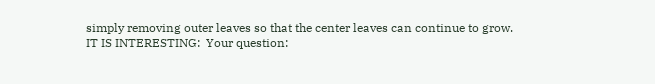simply removing outer leaves so that the center leaves can continue to grow.
IT IS INTERESTING:  Your question: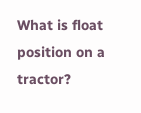What is float position on a tractor?